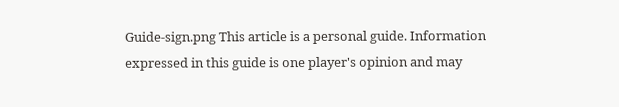Guide-sign.png This article is a personal guide. Information expressed in this guide is one player's opinion and may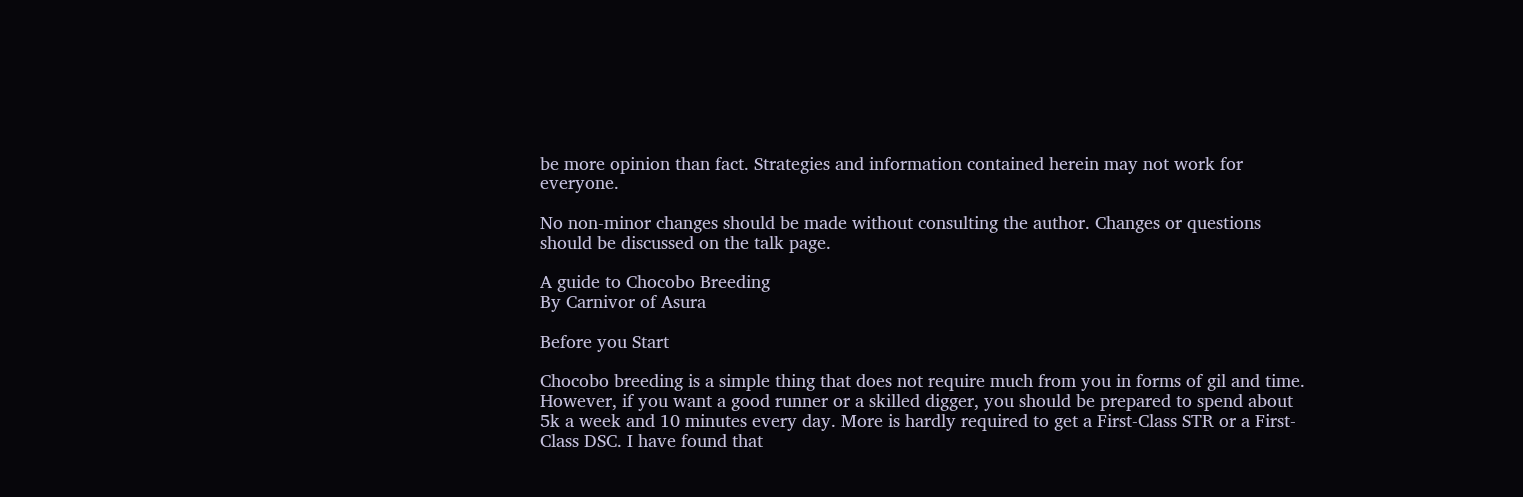be more opinion than fact. Strategies and information contained herein may not work for everyone.

No non-minor changes should be made without consulting the author. Changes or questions should be discussed on the talk page.

A guide to Chocobo Breeding
By Carnivor of Asura

Before you Start

Chocobo breeding is a simple thing that does not require much from you in forms of gil and time. However, if you want a good runner or a skilled digger, you should be prepared to spend about 5k a week and 10 minutes every day. More is hardly required to get a First-Class STR or a First-Class DSC. I have found that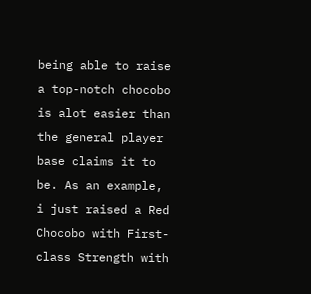being able to raise a top-notch chocobo is alot easier than the general player base claims it to be. As an example, i just raised a Red Chocobo with First-class Strength with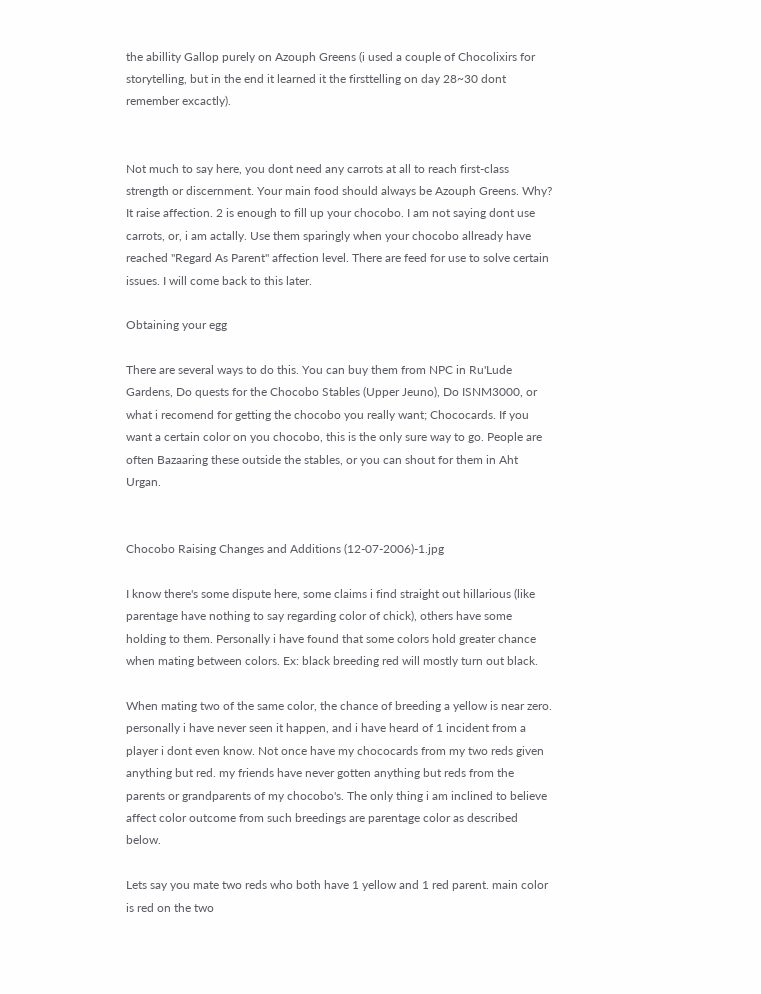the abillity Gallop purely on Azouph Greens (i used a couple of Chocolixirs for storytelling, but in the end it learned it the firsttelling on day 28~30 dont remember excactly).


Not much to say here, you dont need any carrots at all to reach first-class strength or discernment. Your main food should always be Azouph Greens. Why? It raise affection. 2 is enough to fill up your chocobo. I am not saying dont use carrots, or, i am actally. Use them sparingly when your chocobo allready have reached "Regard As Parent" affection level. There are feed for use to solve certain issues. I will come back to this later.

Obtaining your egg

There are several ways to do this. You can buy them from NPC in Ru'Lude Gardens, Do quests for the Chocobo Stables (Upper Jeuno), Do ISNM3000, or what i recomend for getting the chocobo you really want; Chococards. If you want a certain color on you chocobo, this is the only sure way to go. People are often Bazaaring these outside the stables, or you can shout for them in Aht Urgan.


Chocobo Raising Changes and Additions (12-07-2006)-1.jpg

I know there's some dispute here, some claims i find straight out hillarious (like parentage have nothing to say regarding color of chick), others have some holding to them. Personally i have found that some colors hold greater chance when mating between colors. Ex: black breeding red will mostly turn out black.

When mating two of the same color, the chance of breeding a yellow is near zero. personally i have never seen it happen, and i have heard of 1 incident from a player i dont even know. Not once have my chococards from my two reds given anything but red. my friends have never gotten anything but reds from the parents or grandparents of my chocobo's. The only thing i am inclined to believe affect color outcome from such breedings are parentage color as described below.

Lets say you mate two reds who both have 1 yellow and 1 red parent. main color is red on the two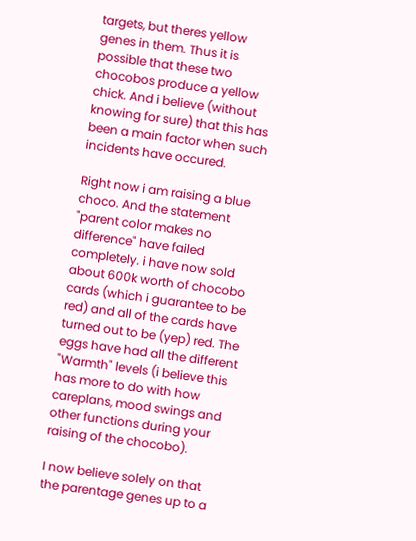targets, but theres yellow genes in them. Thus it is possible that these two chocobos produce a yellow chick. And i believe (without knowing for sure) that this has been a main factor when such incidents have occured.

Right now i am raising a blue choco. And the statement "parent color makes no difference" have failed completely. i have now sold about 600k worth of chocobo cards (which i guarantee to be red) and all of the cards have turned out to be (yep) red. The eggs have had all the different "Warmth" levels (i believe this has more to do with how careplans, mood swings and other functions during your raising of the chocobo).

I now believe solely on that the parentage genes up to a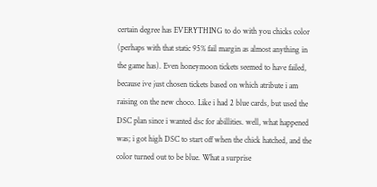certain degree has EVERYTHING to do with you chicks color (perhaps with that static 95% fail margin as almost anything in the game has). Even honeymoon tickets seemed to have failed, because ive just chosen tickets based on which atribute i am raising on the new choco. Like i had 2 blue cards, but used the DSC plan since i wanted dsc for abillities. well, what happened was; i got high DSC to start off when the chick hatched, and the color turned out to be blue. What a surprise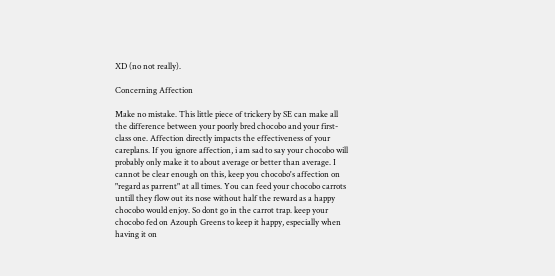XD (no not really).

Concerning Affection

Make no mistake. This little piece of trickery by SE can make all the difference between your poorly bred chocobo and your first-class one. Affection directly impacts the effectiveness of your careplans. If you ignore affection, i am sad to say your chocobo will probably only make it to about average or better than average. I cannot be clear enough on this, keep you chocobo's affection on "regard as parrent" at all times. You can feed your chocobo carrots untill they flow out its nose without half the reward as a happy chocobo would enjoy. So dont go in the carrot trap. keep your chocobo fed on Azouph Greens to keep it happy, especially when having it on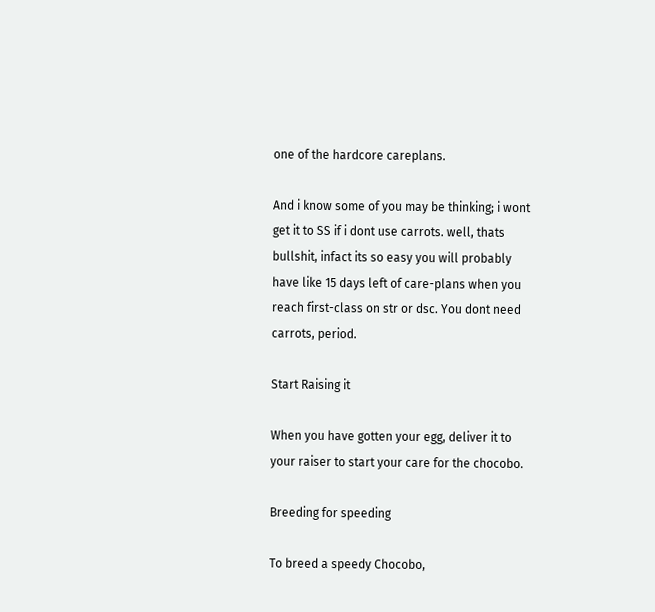one of the hardcore careplans.

And i know some of you may be thinking; i wont get it to SS if i dont use carrots. well, thats bullshit, infact its so easy you will probably have like 15 days left of care-plans when you reach first-class on str or dsc. You dont need carrots, period.

Start Raising it

When you have gotten your egg, deliver it to your raiser to start your care for the chocobo.

Breeding for speeding

To breed a speedy Chocobo,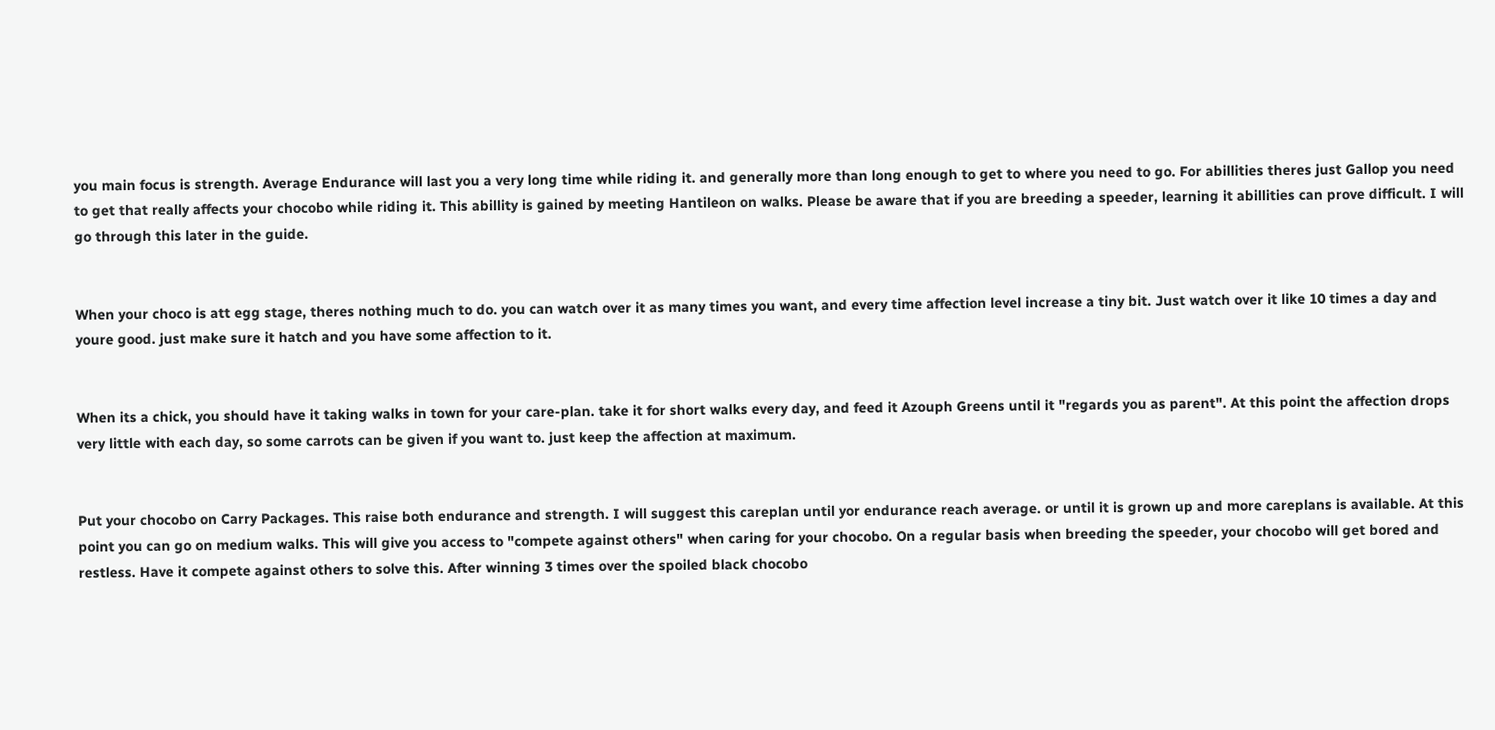you main focus is strength. Average Endurance will last you a very long time while riding it. and generally more than long enough to get to where you need to go. For abillities theres just Gallop you need to get that really affects your chocobo while riding it. This abillity is gained by meeting Hantileon on walks. Please be aware that if you are breeding a speeder, learning it abillities can prove difficult. I will go through this later in the guide.


When your choco is att egg stage, theres nothing much to do. you can watch over it as many times you want, and every time affection level increase a tiny bit. Just watch over it like 10 times a day and youre good. just make sure it hatch and you have some affection to it.


When its a chick, you should have it taking walks in town for your care-plan. take it for short walks every day, and feed it Azouph Greens until it "regards you as parent". At this point the affection drops very little with each day, so some carrots can be given if you want to. just keep the affection at maximum.


Put your chocobo on Carry Packages. This raise both endurance and strength. I will suggest this careplan until yor endurance reach average. or until it is grown up and more careplans is available. At this point you can go on medium walks. This will give you access to "compete against others" when caring for your chocobo. On a regular basis when breeding the speeder, your chocobo will get bored and restless. Have it compete against others to solve this. After winning 3 times over the spoiled black chocobo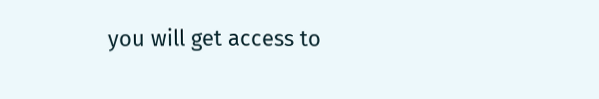you will get access to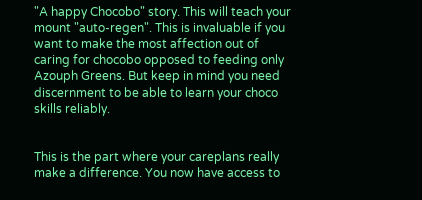"A happy Chocobo" story. This will teach your mount "auto-regen". This is invaluable if you want to make the most affection out of caring for chocobo opposed to feeding only Azouph Greens. But keep in mind you need discernment to be able to learn your choco skills reliably.


This is the part where your careplans really make a difference. You now have access to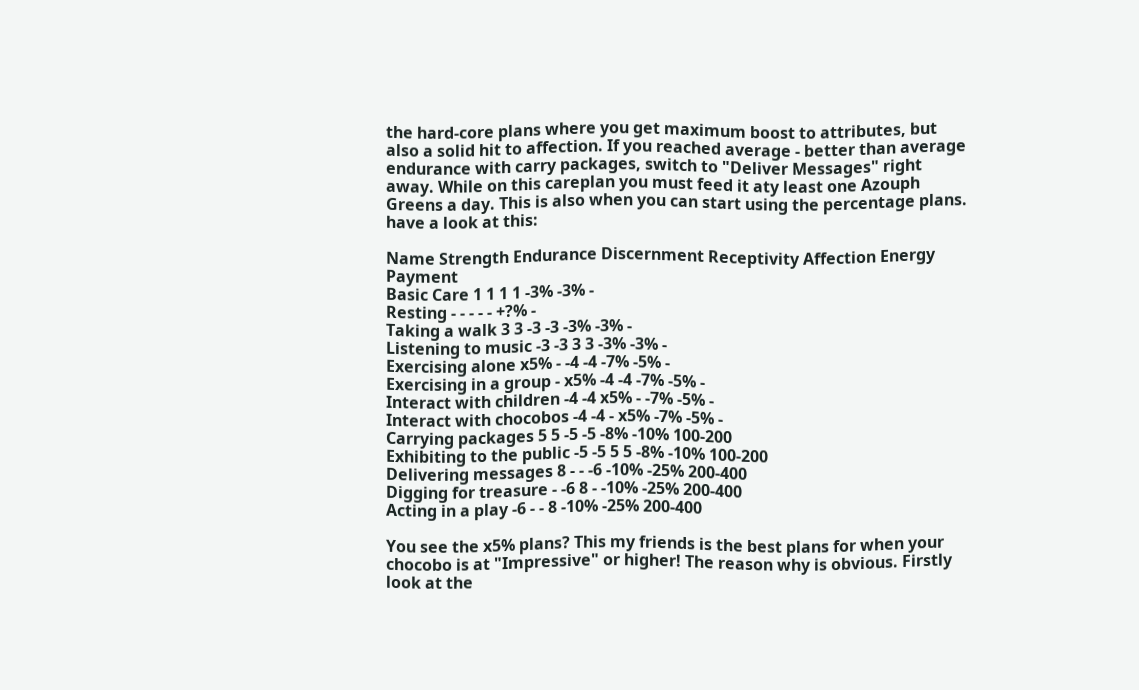the hard-core plans where you get maximum boost to attributes, but also a solid hit to affection. If you reached average - better than average endurance with carry packages, switch to "Deliver Messages" right away. While on this careplan you must feed it aty least one Azouph Greens a day. This is also when you can start using the percentage plans. have a look at this:

Name Strength Endurance Discernment Receptivity Affection Energy Payment
Basic Care 1 1 1 1 -3% -3% -
Resting - - - - - +?% -
Taking a walk 3 3 -3 -3 -3% -3% -
Listening to music -3 -3 3 3 -3% -3% -
Exercising alone x5% - -4 -4 -7% -5% -
Exercising in a group - x5% -4 -4 -7% -5% -
Interact with children -4 -4 x5% - -7% -5% -
Interact with chocobos -4 -4 - x5% -7% -5% -
Carrying packages 5 5 -5 -5 -8% -10% 100-200
Exhibiting to the public -5 -5 5 5 -8% -10% 100-200
Delivering messages 8 - - -6 -10% -25% 200-400
Digging for treasure - -6 8 - -10% -25% 200-400
Acting in a play -6 - - 8 -10% -25% 200-400

You see the x5% plans? This my friends is the best plans for when your chocobo is at "Impressive" or higher! The reason why is obvious. Firstly look at the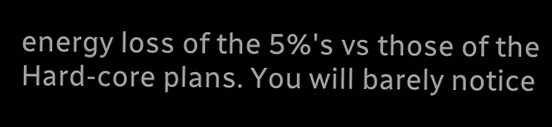energy loss of the 5%'s vs those of the Hard-core plans. You will barely notice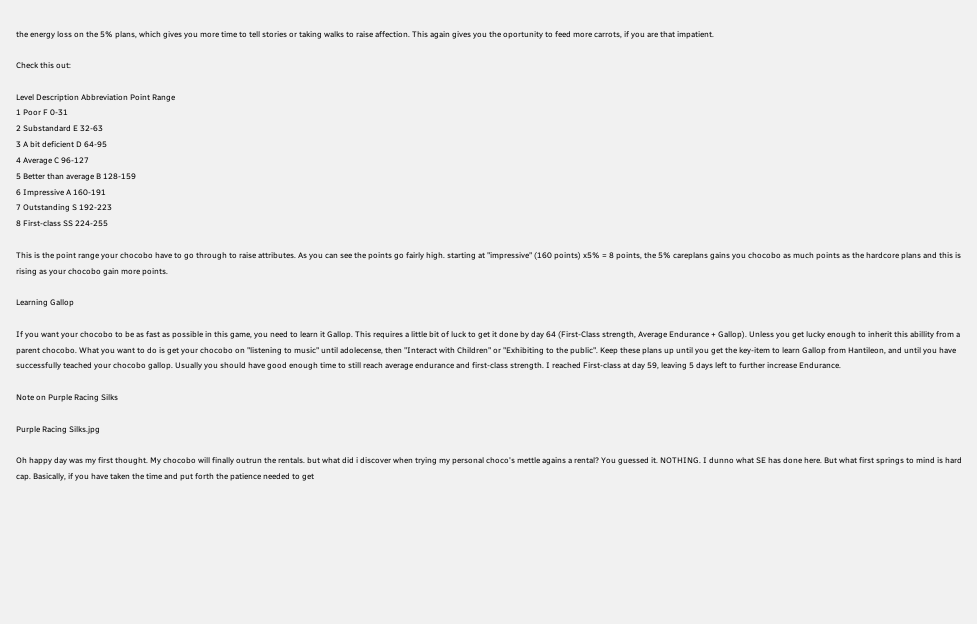the energy loss on the 5% plans, which gives you more time to tell stories or taking walks to raise affection. This again gives you the oportunity to feed more carrots, if you are that impatient.

Check this out:

Level Description Abbreviation Point Range
1 Poor F 0-31
2 Substandard E 32-63
3 A bit deficient D 64-95
4 Average C 96-127
5 Better than average B 128-159
6 Impressive A 160-191
7 Outstanding S 192-223
8 First-class SS 224-255

This is the point range your chocobo have to go through to raise attributes. As you can see the points go fairly high. starting at "impressive" (160 points) x5% = 8 points, the 5% careplans gains you chocobo as much points as the hardcore plans and this is rising as your chocobo gain more points.

Learning Gallop

If you want your chocobo to be as fast as possible in this game, you need to learn it Gallop. This requires a little bit of luck to get it done by day 64 (First-Class strength, Average Endurance + Gallop). Unless you get lucky enough to inherit this abillity from a parent chocobo. What you want to do is get your chocobo on "listening to music" until adolecense, then "Interact with Children" or "Exhibiting to the public". Keep these plans up until you get the key-item to learn Gallop from Hantileon, and until you have successfully teached your chocobo gallop. Usually you should have good enough time to still reach average endurance and first-class strength. I reached First-class at day 59, leaving 5 days left to further increase Endurance.

Note on Purple Racing Silks

Purple Racing Silks.jpg

Oh happy day was my first thought. My chocobo will finally outrun the rentals. but what did i discover when trying my personal choco's mettle agains a rental? You guessed it. NOTHING. I dunno what SE has done here. But what first springs to mind is hard cap. Basically, if you have taken the time and put forth the patience needed to get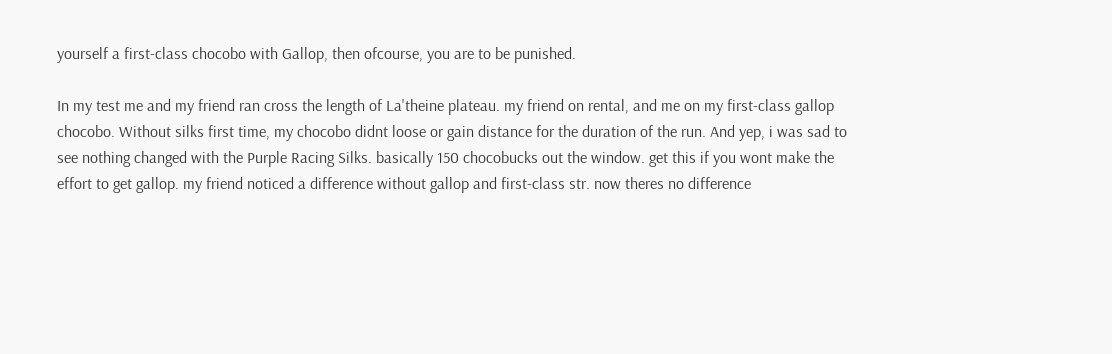yourself a first-class chocobo with Gallop, then ofcourse, you are to be punished.

In my test me and my friend ran cross the length of La'theine plateau. my friend on rental, and me on my first-class gallop chocobo. Without silks first time, my chocobo didnt loose or gain distance for the duration of the run. And yep, i was sad to see nothing changed with the Purple Racing Silks. basically 150 chocobucks out the window. get this if you wont make the effort to get gallop. my friend noticed a difference without gallop and first-class str. now theres no difference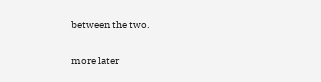between the two.

more later